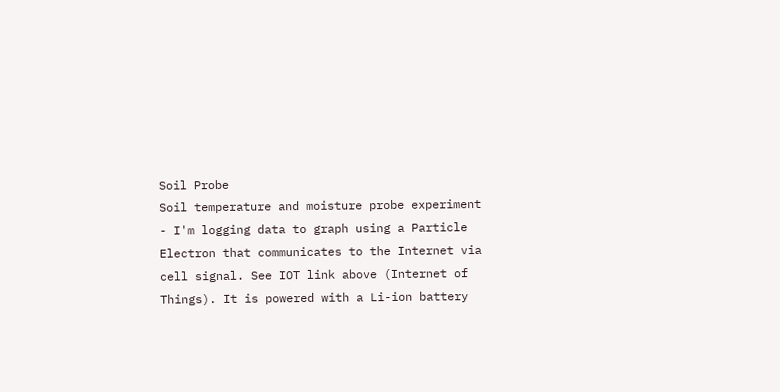Soil Probe
Soil temperature and moisture probe experiment - I'm logging data to graph using a Particle Electron that communicates to the Internet via cell signal. See IOT link above (Internet of Things). It is powered with a Li-ion battery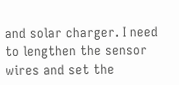and solar charger. I need to lengthen the sensor wires and set the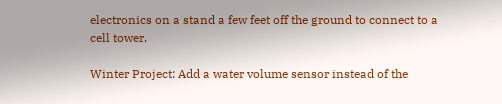electronics on a stand a few feet off the ground to connect to a cell tower.

Winter Project: Add a water volume sensor instead of the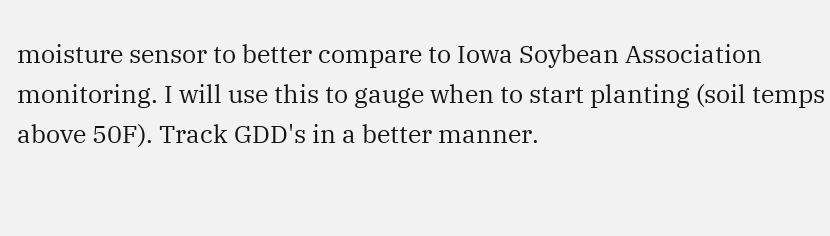moisture sensor to better compare to Iowa Soybean Association monitoring. I will use this to gauge when to start planting (soil temps above 50F). Track GDD's in a better manner.